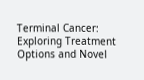Terminal Cancer: Exploring Treatment Options and Novel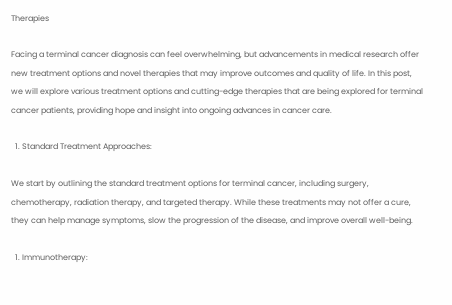Therapies

Facing a terminal cancer diagnosis can feel overwhelming, but advancements in medical research offer new treatment options and novel therapies that may improve outcomes and quality of life. In this post, we will explore various treatment options and cutting-edge therapies that are being explored for terminal cancer patients, providing hope and insight into ongoing advances in cancer care.

  1. Standard Treatment Approaches:

We start by outlining the standard treatment options for terminal cancer, including surgery, chemotherapy, radiation therapy, and targeted therapy. While these treatments may not offer a cure, they can help manage symptoms, slow the progression of the disease, and improve overall well-being.

  1. Immunotherapy: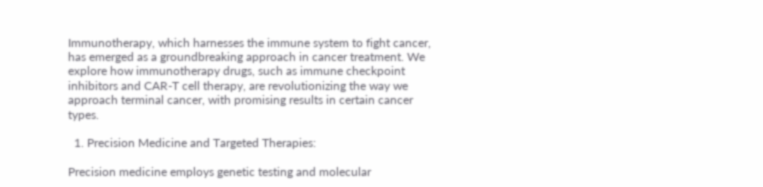Immunotherapy, which harnesses the immune system to fight cancer, has emerged as a groundbreaking approach in cancer treatment. We explore how immunotherapy drugs, such as immune checkpoint inhibitors and CAR-T cell therapy, are revolutionizing the way we approach terminal cancer, with promising results in certain cancer types.

  1. Precision Medicine and Targeted Therapies:

Precision medicine employs genetic testing and molecular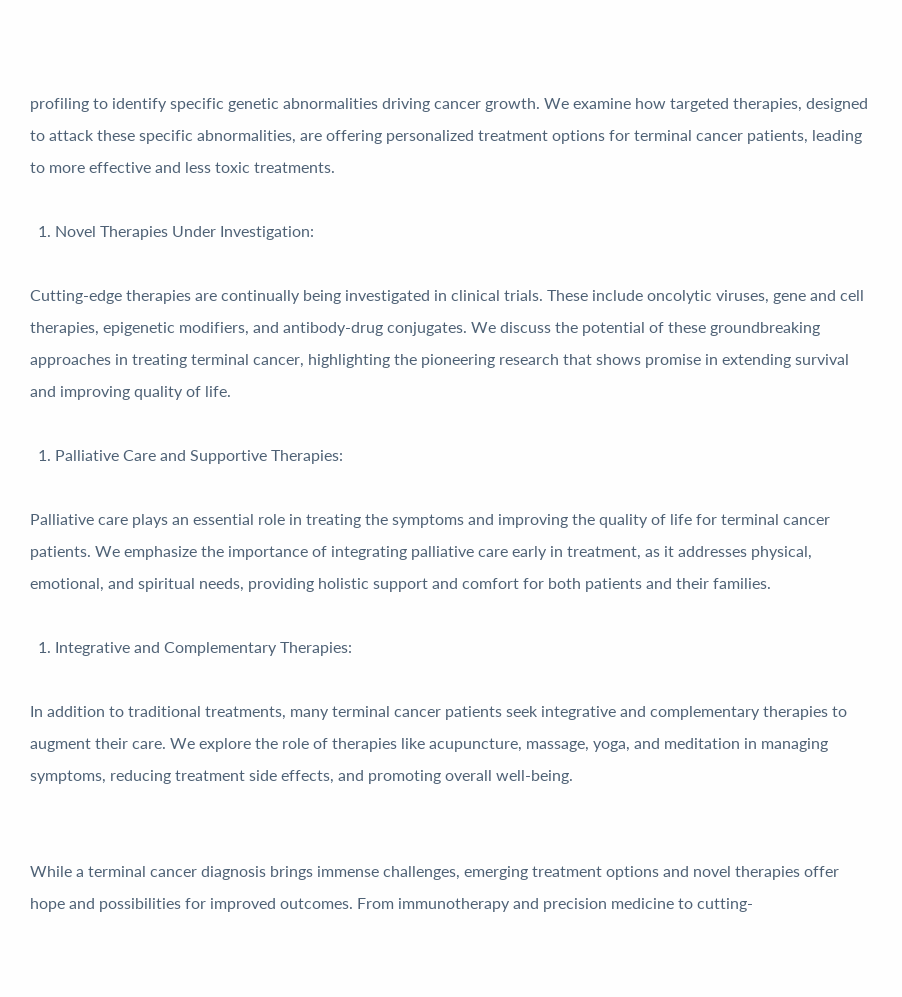profiling to identify specific genetic abnormalities driving cancer growth. We examine how targeted therapies, designed to attack these specific abnormalities, are offering personalized treatment options for terminal cancer patients, leading to more effective and less toxic treatments.

  1. Novel Therapies Under Investigation:

Cutting-edge therapies are continually being investigated in clinical trials. These include oncolytic viruses, gene and cell therapies, epigenetic modifiers, and antibody-drug conjugates. We discuss the potential of these groundbreaking approaches in treating terminal cancer, highlighting the pioneering research that shows promise in extending survival and improving quality of life.

  1. Palliative Care and Supportive Therapies:

Palliative care plays an essential role in treating the symptoms and improving the quality of life for terminal cancer patients. We emphasize the importance of integrating palliative care early in treatment, as it addresses physical, emotional, and spiritual needs, providing holistic support and comfort for both patients and their families.

  1. Integrative and Complementary Therapies:

In addition to traditional treatments, many terminal cancer patients seek integrative and complementary therapies to augment their care. We explore the role of therapies like acupuncture, massage, yoga, and meditation in managing symptoms, reducing treatment side effects, and promoting overall well-being.


While a terminal cancer diagnosis brings immense challenges, emerging treatment options and novel therapies offer hope and possibilities for improved outcomes. From immunotherapy and precision medicine to cutting-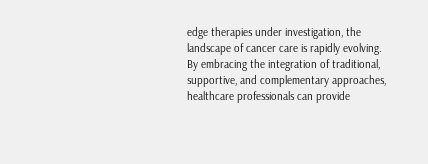edge therapies under investigation, the landscape of cancer care is rapidly evolving. By embracing the integration of traditional, supportive, and complementary approaches, healthcare professionals can provide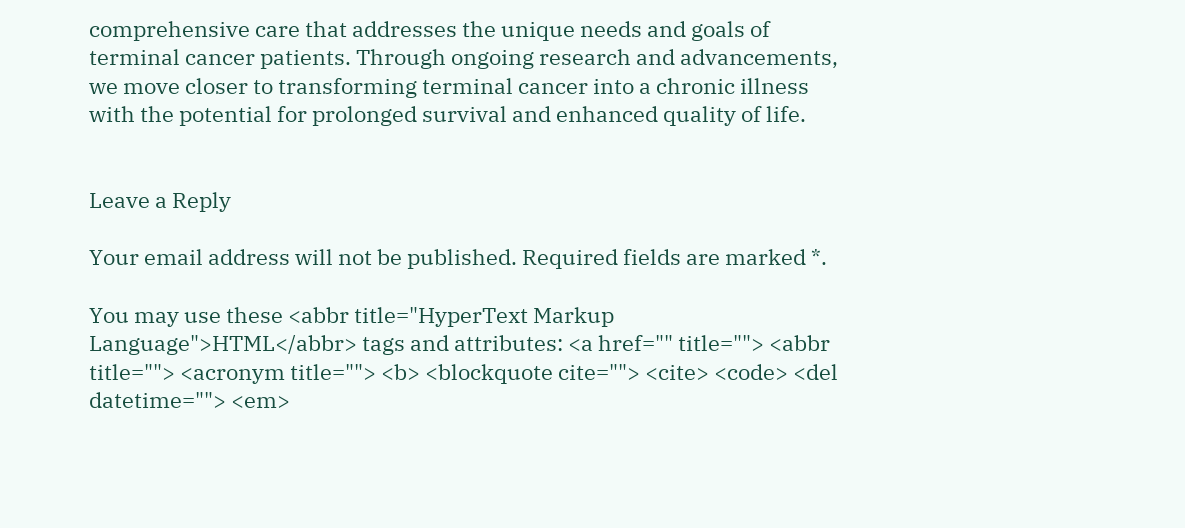comprehensive care that addresses the unique needs and goals of terminal cancer patients. Through ongoing research and advancements, we move closer to transforming terminal cancer into a chronic illness with the potential for prolonged survival and enhanced quality of life.


Leave a Reply

Your email address will not be published. Required fields are marked *.

You may use these <abbr title="HyperText Markup Language">HTML</abbr> tags and attributes: <a href="" title=""> <abbr title=""> <acronym title=""> <b> <blockquote cite=""> <cite> <code> <del datetime=""> <em>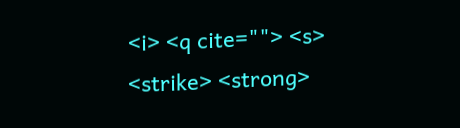<i> <q cite=""> <s> <strike> <strong>